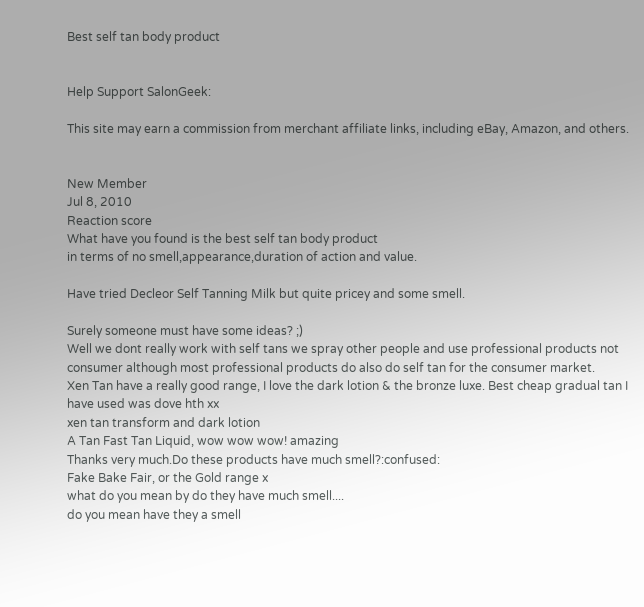Best self tan body product


Help Support SalonGeek:

This site may earn a commission from merchant affiliate links, including eBay, Amazon, and others.


New Member
Jul 8, 2010
Reaction score
What have you found is the best self tan body product
in terms of no smell,appearance,duration of action and value.

Have tried Decleor Self Tanning Milk but quite pricey and some smell.

Surely someone must have some ideas? ;)
Well we dont really work with self tans we spray other people and use professional products not consumer although most professional products do also do self tan for the consumer market.
Xen Tan have a really good range, I love the dark lotion & the bronze luxe. Best cheap gradual tan I have used was dove hth xx
xen tan transform and dark lotion
A Tan Fast Tan Liquid, wow wow wow! amazing
Thanks very much.Do these products have much smell?:confused:
Fake Bake Fair, or the Gold range x
what do you mean by do they have much smell....
do you mean have they a smell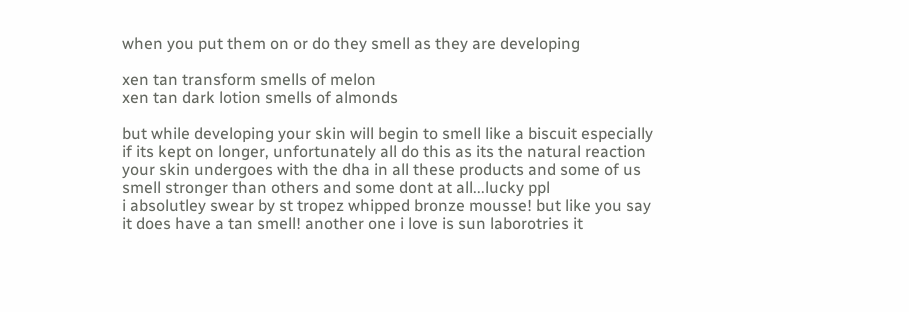when you put them on or do they smell as they are developing

xen tan transform smells of melon
xen tan dark lotion smells of almonds

but while developing your skin will begin to smell like a biscuit especially if its kept on longer, unfortunately all do this as its the natural reaction your skin undergoes with the dha in all these products and some of us smell stronger than others and some dont at all...lucky ppl
i absolutley swear by st tropez whipped bronze mousse! but like you say it does have a tan smell! another one i love is sun laborotries it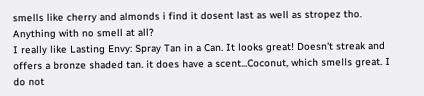smells like cherry and almonds i find it dosent last as well as stropez tho.
Anything with no smell at all?
I really like Lasting Envy: Spray Tan in a Can. It looks great! Doesn't streak and offers a bronze shaded tan. it does have a scent...Coconut, which smells great. I do not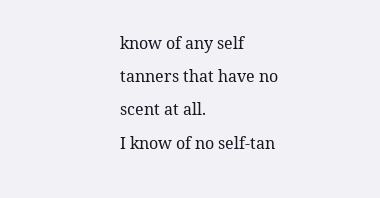know of any self tanners that have no scent at all.
I know of no self-tan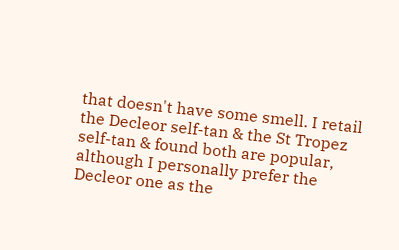that doesn't have some smell. I retail the Decleor self-tan & the St Tropez self-tan & found both are popular, although I personally prefer the Decleor one as the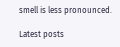smell is less pronounced.

Latest posts